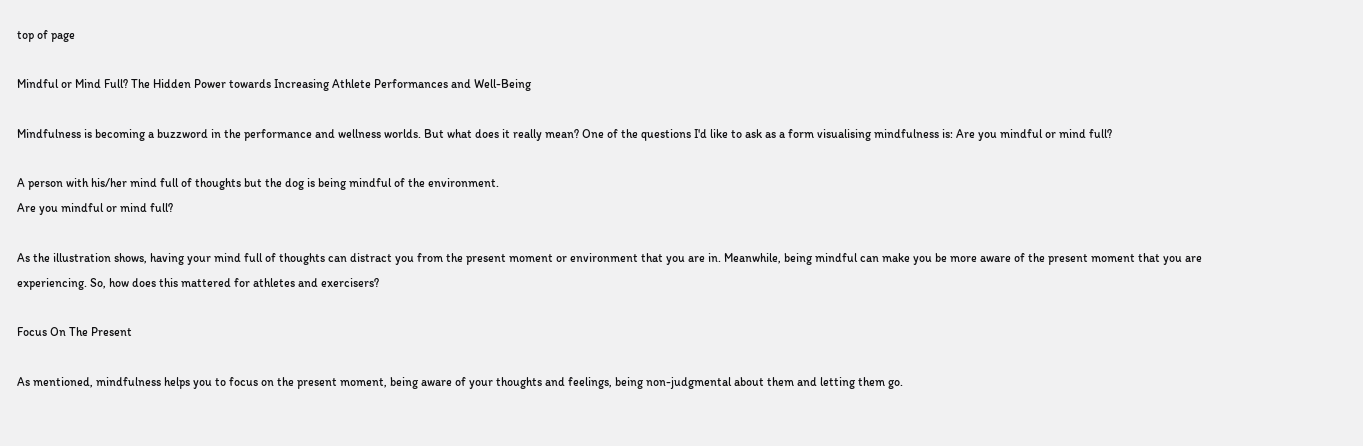top of page

Mindful or Mind Full? The Hidden Power towards Increasing Athlete Performances and Well-Being

Mindfulness is becoming a buzzword in the performance and wellness worlds. But what does it really mean? One of the questions I'd like to ask as a form visualising mindfulness is: Are you mindful or mind full?

A person with his/her mind full of thoughts but the dog is being mindful of the environment.
Are you mindful or mind full?

As the illustration shows, having your mind full of thoughts can distract you from the present moment or environment that you are in. Meanwhile, being mindful can make you be more aware of the present moment that you are experiencing. So, how does this mattered for athletes and exercisers?

Focus On The Present

As mentioned, mindfulness helps you to focus on the present moment, being aware of your thoughts and feelings, being non-judgmental about them and letting them go.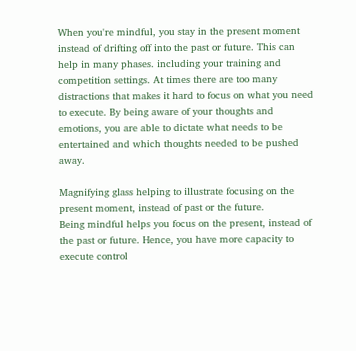When you're mindful, you stay in the present moment instead of drifting off into the past or future. This can help in many phases. including your training and competition settings. At times there are too many distractions that makes it hard to focus on what you need to execute. By being aware of your thoughts and emotions, you are able to dictate what needs to be entertained and which thoughts needed to be pushed away.

Magnifying glass helping to illustrate focusing on the present moment, instead of past or the future.
Being mindful helps you focus on the present, instead of the past or future. Hence, you have more capacity to execute control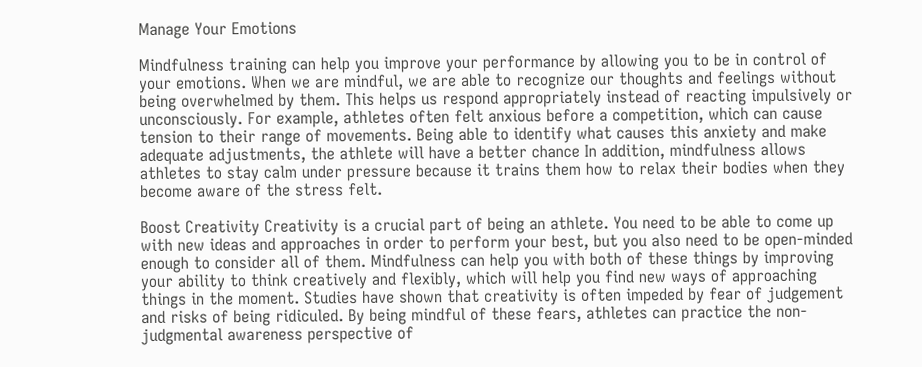Manage Your Emotions

Mindfulness training can help you improve your performance by allowing you to be in control of your emotions. When we are mindful, we are able to recognize our thoughts and feelings without being overwhelmed by them. This helps us respond appropriately instead of reacting impulsively or unconsciously. For example, athletes often felt anxious before a competition, which can cause tension to their range of movements. Being able to identify what causes this anxiety and make adequate adjustments, the athlete will have a better chance In addition, mindfulness allows athletes to stay calm under pressure because it trains them how to relax their bodies when they become aware of the stress felt.

Boost Creativity Creativity is a crucial part of being an athlete. You need to be able to come up with new ideas and approaches in order to perform your best, but you also need to be open-minded enough to consider all of them. Mindfulness can help you with both of these things by improving your ability to think creatively and flexibly, which will help you find new ways of approaching things in the moment. Studies have shown that creativity is often impeded by fear of judgement and risks of being ridiculed. By being mindful of these fears, athletes can practice the non-judgmental awareness perspective of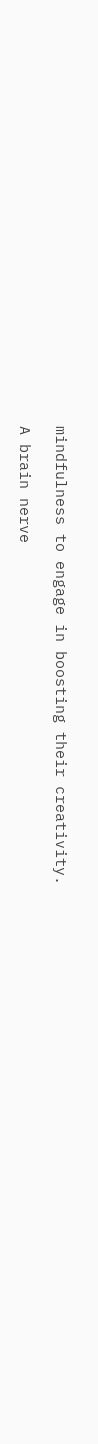mindfulness to engage in boosting their creativity.

A brain nerve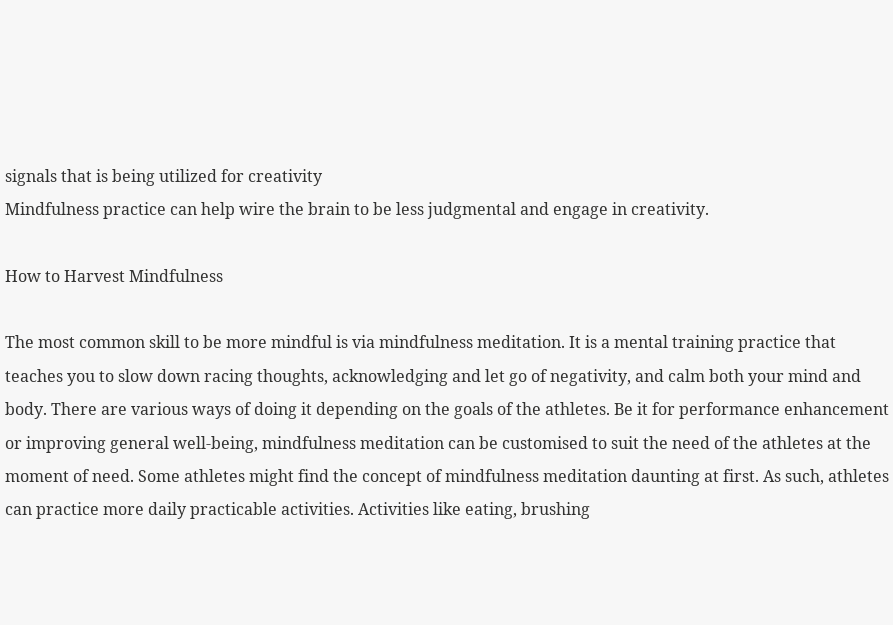signals that is being utilized for creativity
Mindfulness practice can help wire the brain to be less judgmental and engage in creativity.

How to Harvest Mindfulness

The most common skill to be more mindful is via mindfulness meditation. It is a mental training practice that teaches you to slow down racing thoughts, acknowledging and let go of negativity, and calm both your mind and body. There are various ways of doing it depending on the goals of the athletes. Be it for performance enhancement or improving general well-being, mindfulness meditation can be customised to suit the need of the athletes at the moment of need. Some athletes might find the concept of mindfulness meditation daunting at first. As such, athletes can practice more daily practicable activities. Activities like eating, brushing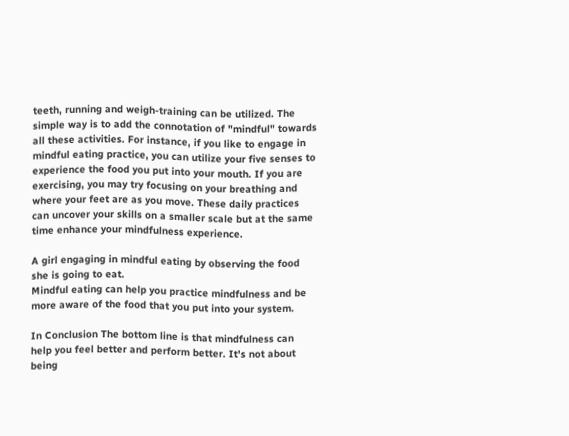teeth, running and weigh-training can be utilized. The simple way is to add the connotation of "mindful" towards all these activities. For instance, if you like to engage in mindful eating practice, you can utilize your five senses to experience the food you put into your mouth. If you are exercising, you may try focusing on your breathing and where your feet are as you move. These daily practices can uncover your skills on a smaller scale but at the same time enhance your mindfulness experience.

A girl engaging in mindful eating by observing the food she is going to eat.
Mindful eating can help you practice mindfulness and be more aware of the food that you put into your system.

In Conclusion The bottom line is that mindfulness can help you feel better and perform better. It's not about being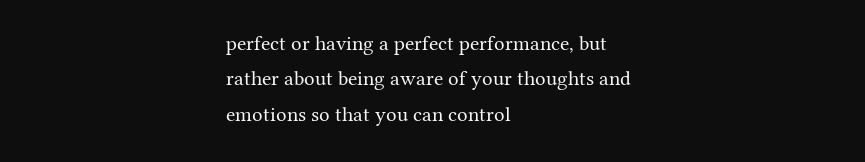perfect or having a perfect performance, but rather about being aware of your thoughts and emotions so that you can control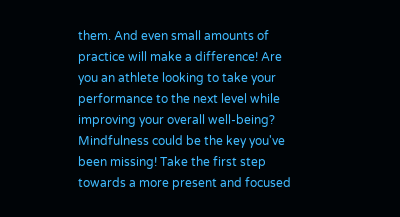them. And even small amounts of practice will make a difference! Are you an athlete looking to take your performance to the next level while improving your overall well-being? Mindfulness could be the key you've been missing! Take the first step towards a more present and focused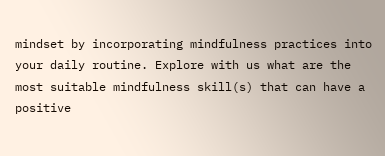mindset by incorporating mindfulness practices into your daily routine. Explore with us what are the most suitable mindfulness skill(s) that can have a positive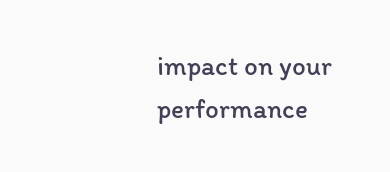impact on your performance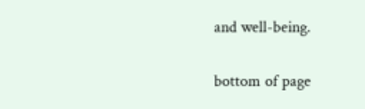and well-being.


bottom of page